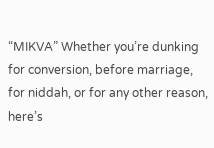“MIKVA” Whether you’re dunking for conversion, before marriage, for niddah, or for any other reason, here’s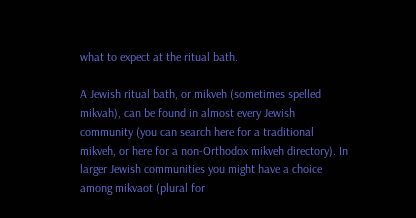what to expect at the ritual bath.

A Jewish ritual bath, or mikveh (sometimes spelled mikvah), can be found in almost every Jewish community (you can search here for a traditional mikveh, or here for a non-Orthodox mikveh directory). In larger Jewish communities you might have a choice among mikvaot (plural for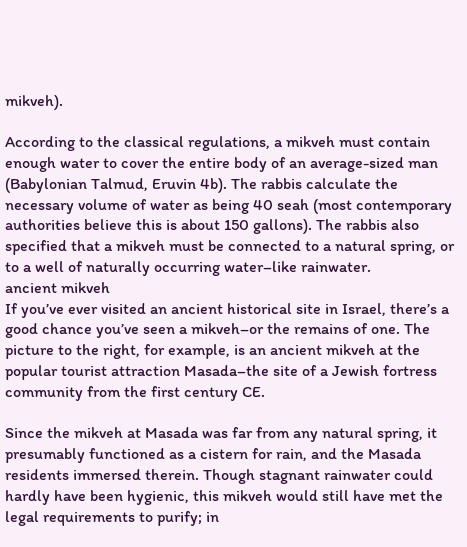mikveh).

According to the classical regulations, a mikveh must contain enough water to cover the entire body of an average-sized man (Babylonian Talmud, Eruvin 4b). The rabbis calculate the necessary volume of water as being 40 seah (most contemporary authorities believe this is about 150 gallons). The rabbis also specified that a mikveh must be connected to a natural spring, or to a well of naturally occurring water–like rainwater.
ancient mikveh
If you’ve ever visited an ancient historical site in Israel, there’s a good chance you’ve seen a mikveh–or the remains of one. The picture to the right, for example, is an ancient mikveh at the popular tourist attraction Masada–the site of a Jewish fortress community from the first century CE.

Since the mikveh at Masada was far from any natural spring, it presumably functioned as a cistern for rain, and the Masada residents immersed therein. Though stagnant rainwater could hardly have been hygienic, this mikveh would still have met the legal requirements to purify; in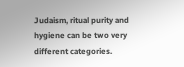Judaism, ritual purity and hygiene can be two very different categories.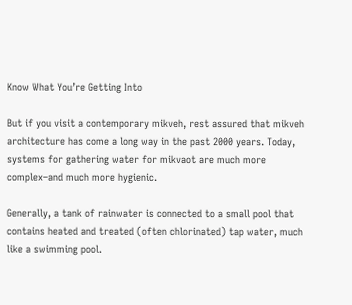Know What You’re Getting Into

But if you visit a contemporary mikveh, rest assured that mikveh architecture has come a long way in the past 2000 years. Today, systems for gathering water for mikvaot are much more complex–and much more hygienic.

Generally, a tank of rainwater is connected to a small pool that contains heated and treated (often chlorinated) tap water, much like a swimming pool.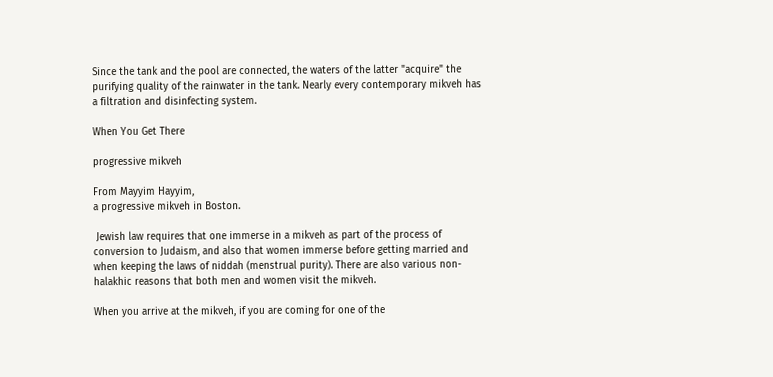Since the tank and the pool are connected, the waters of the latter "acquire" the purifying quality of the rainwater in the tank. Nearly every contemporary mikveh has a filtration and disinfecting system.

When You Get There

progressive mikveh

From Mayyim Hayyim,
a progressive mikveh in Boston.

 Jewish law requires that one immerse in a mikveh as part of the process of conversion to Judaism, and also that women immerse before getting married and when keeping the laws of niddah (menstrual purity). There are also various non-halakhic reasons that both men and women visit the mikveh.

When you arrive at the mikveh, if you are coming for one of the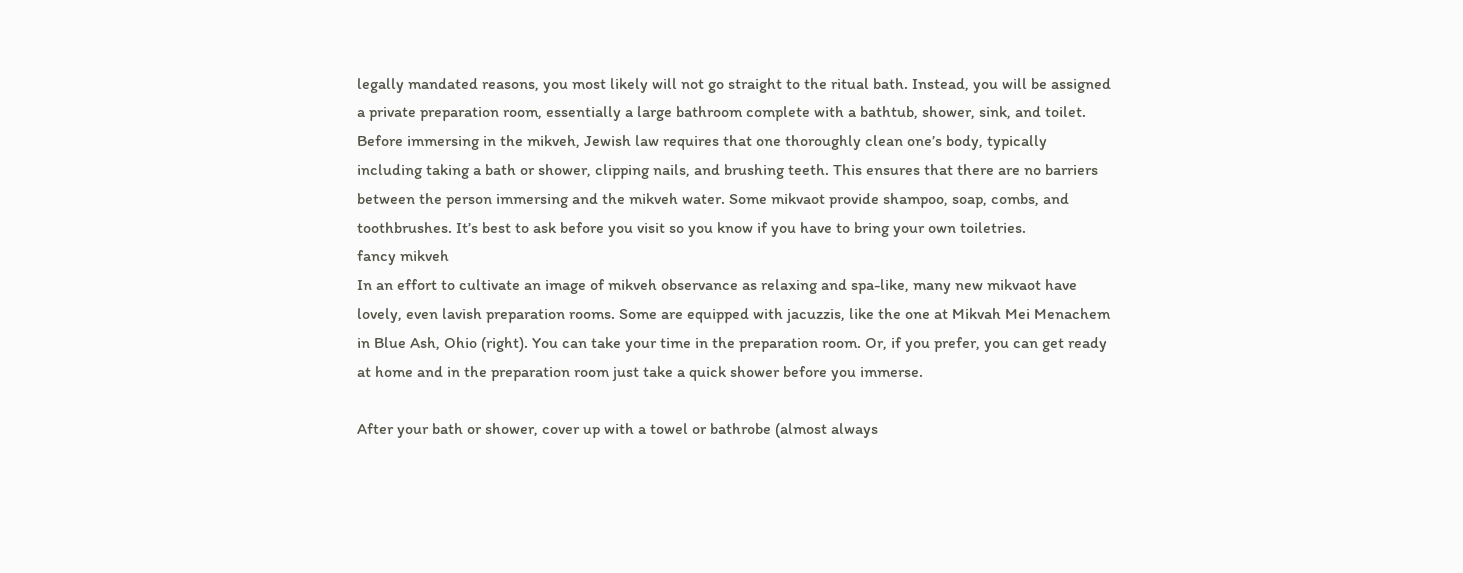legally mandated reasons, you most likely will not go straight to the ritual bath. Instead, you will be assigned a private preparation room, essentially a large bathroom complete with a bathtub, shower, sink, and toilet. Before immersing in the mikveh, Jewish law requires that one thoroughly clean one’s body, typically including taking a bath or shower, clipping nails, and brushing teeth. This ensures that there are no barriers between the person immersing and the mikveh water. Some mikvaot provide shampoo, soap, combs, and toothbrushes. It’s best to ask before you visit so you know if you have to bring your own toiletries.
fancy mikveh
In an effort to cultivate an image of mikveh observance as relaxing and spa-like, many new mikvaot have lovely, even lavish preparation rooms. Some are equipped with jacuzzis, like the one at Mikvah Mei Menachem in Blue Ash, Ohio (right). You can take your time in the preparation room. Or, if you prefer, you can get ready at home and in the preparation room just take a quick shower before you immerse.

After your bath or shower, cover up with a towel or bathrobe (almost always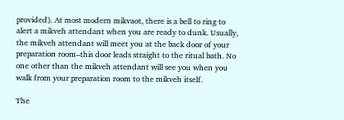provided). At most modern mikvaot, there is a bell to ring to alert a mikveh attendant when you are ready to dunk. Usually, the mikveh attendant will meet you at the back door of your preparation room–this door leads straight to the ritual bath. No one other than the mikveh attendant will see you when you walk from your preparation room to the mikveh itself.

The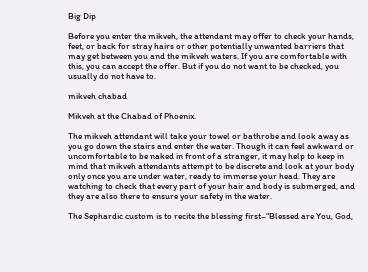Big Dip

Before you enter the mikveh, the attendant may offer to check your hands, feet, or back for stray hairs or other potentially unwanted barriers that may get between you and the mikveh waters. If you are comfortable with this, you can accept the offer. But if you do not want to be checked, you usually do not have to.

mikveh chabad

Mikveh at the Chabad of Phoenix.

The mikveh attendant will take your towel or bathrobe and look away as you go down the stairs and enter the water. Though it can feel awkward or uncomfortable to be naked in front of a stranger, it may help to keep in mind that mikveh attendants attempt to be discrete and look at your body only once you are under water, ready to immerse your head. They are watching to check that every part of your hair and body is submerged, and they are also there to ensure your safety in the water.

The Sephardic custom is to recite the blessing first–"Blessed are You, God,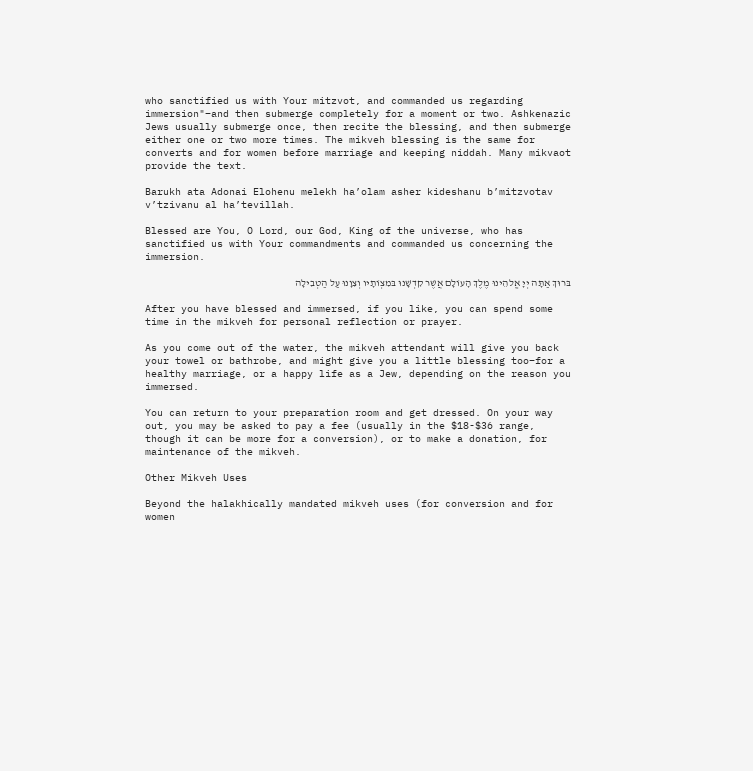who sanctified us with Your mitzvot, and commanded us regarding immersion"–and then submerge completely for a moment or two. Ashkenazic Jews usually submerge once, then recite the blessing, and then submerge either one or two more times. The mikveh blessing is the same for converts and for women before marriage and keeping niddah. Many mikvaot provide the text.

Barukh ata Adonai Elohenu melekh ha’olam asher kideshanu b’mitzvotav v’tzivanu al ha’tevillah.

Blessed are You, O Lord, our God, King of the universe, who has sanctified us with Your commandments and commanded us concerning the immersion.

בּרוּךְ אַתָּה יְיָ אֱלהֵינוּ מֶלֶךְ הָעוֹלָם אֲשֶׁר קִדְשָׁנוּ בּמִצְוֹתָיו וְצִוָנוּ עַל הַטְבִילָה

After you have blessed and immersed, if you like, you can spend some time in the mikveh for personal reflection or prayer.

As you come out of the water, the mikveh attendant will give you back your towel or bathrobe, and might give you a little blessing too–for a healthy marriage, or a happy life as a Jew, depending on the reason you immersed.

You can return to your preparation room and get dressed. On your way out, you may be asked to pay a fee (usually in the $18-$36 range, though it can be more for a conversion), or to make a donation, for maintenance of the mikveh.

Other Mikveh Uses

Beyond the halakhically mandated mikveh uses (for conversion and for women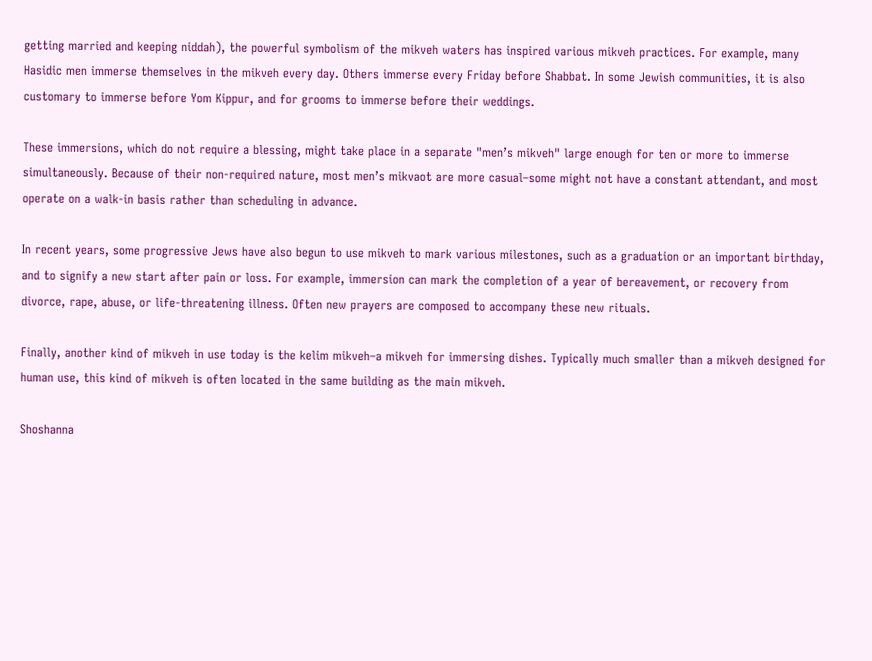getting married and keeping niddah), the powerful symbolism of the mikveh waters has inspired various mikveh practices. For example, many Hasidic men immerse themselves in the mikveh every day. Others immerse every Friday before Shabbat. In some Jewish communities, it is also customary to immerse before Yom Kippur, and for grooms to immerse before their weddings.

These immersions, which do not require a blessing, might take place in a separate "men’s mikveh" large enough for ten or more to immerse simultaneously. Because of their non-required nature, most men’s mikvaot are more casual–some might not have a constant attendant, and most operate on a walk-in basis rather than scheduling in advance.

In recent years, some progressive Jews have also begun to use mikveh to mark various milestones, such as a graduation or an important birthday, and to signify a new start after pain or loss. For example, immersion can mark the completion of a year of bereavement, or recovery from divorce, rape, abuse, or life-threatening illness. Often new prayers are composed to accompany these new rituals.

Finally, another kind of mikveh in use today is the kelim mikveh–a mikveh for immersing dishes. Typically much smaller than a mikveh designed for human use, this kind of mikveh is often located in the same building as the main mikveh.

Shoshanna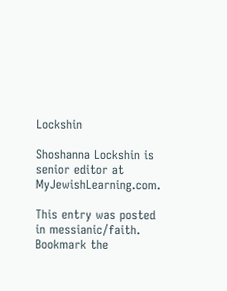Lockshin

Shoshanna Lockshin is senior editor at MyJewishLearning.com.

This entry was posted in messianic/faith. Bookmark the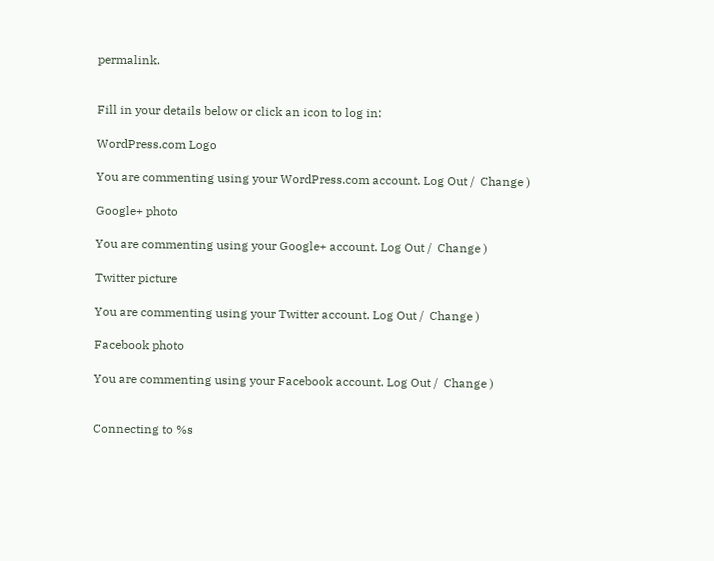permalink.


Fill in your details below or click an icon to log in:

WordPress.com Logo

You are commenting using your WordPress.com account. Log Out /  Change )

Google+ photo

You are commenting using your Google+ account. Log Out /  Change )

Twitter picture

You are commenting using your Twitter account. Log Out /  Change )

Facebook photo

You are commenting using your Facebook account. Log Out /  Change )


Connecting to %s